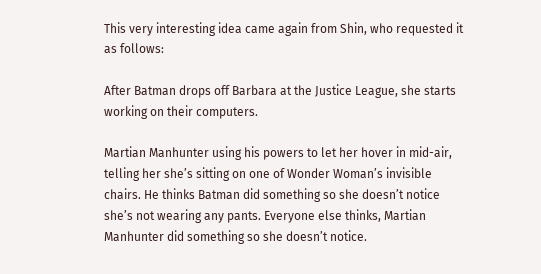This very interesting idea came again from Shin, who requested it as follows:

After Batman drops off Barbara at the Justice League, she starts working on their computers.

Martian Manhunter using his powers to let her hover in mid-air, telling her she’s sitting on one of Wonder Woman’s invisible chairs. He thinks Batman did something so she doesn’t notice she’s not wearing any pants. Everyone else thinks, Martian Manhunter did something so she doesn’t notice.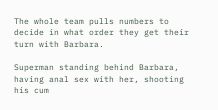The whole team pulls numbers to decide in what order they get their turn with Barbara.

Superman standing behind Barbara, having anal sex with her, shooting his cum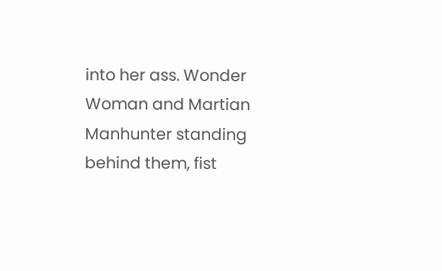into her ass. Wonder Woman and Martian Manhunter standing behind them, fist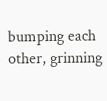bumping each other, grinning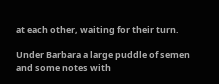at each other, waiting for their turn.

Under Barbara a large puddle of semen and some notes with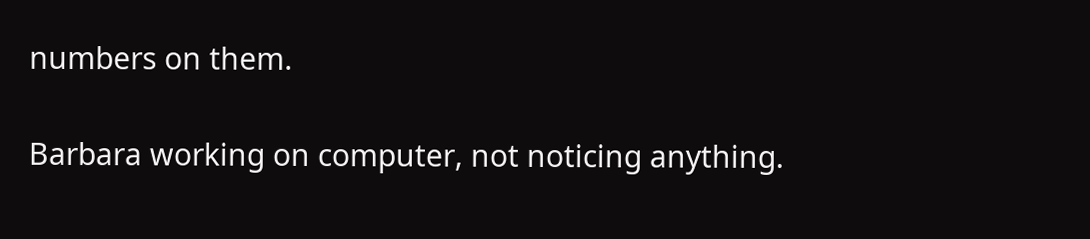numbers on them.

Barbara working on computer, not noticing anything.